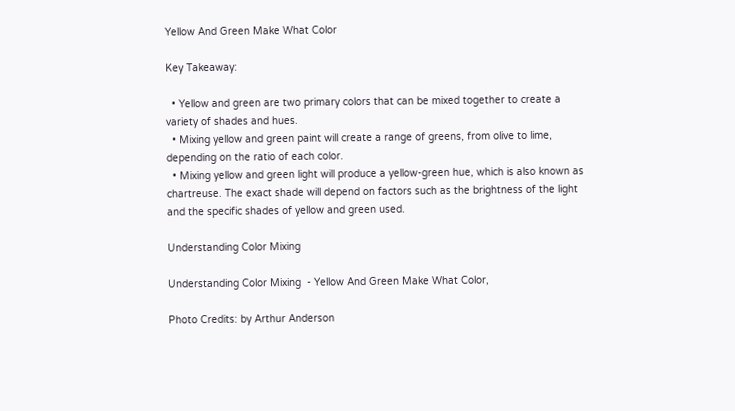Yellow And Green Make What Color

Key Takeaway:

  • Yellow and green are two primary colors that can be mixed together to create a variety of shades and hues.
  • Mixing yellow and green paint will create a range of greens, from olive to lime, depending on the ratio of each color.
  • Mixing yellow and green light will produce a yellow-green hue, which is also known as chartreuse. The exact shade will depend on factors such as the brightness of the light and the specific shades of yellow and green used.

Understanding Color Mixing

Understanding Color Mixing  - Yellow And Green Make What Color,

Photo Credits: by Arthur Anderson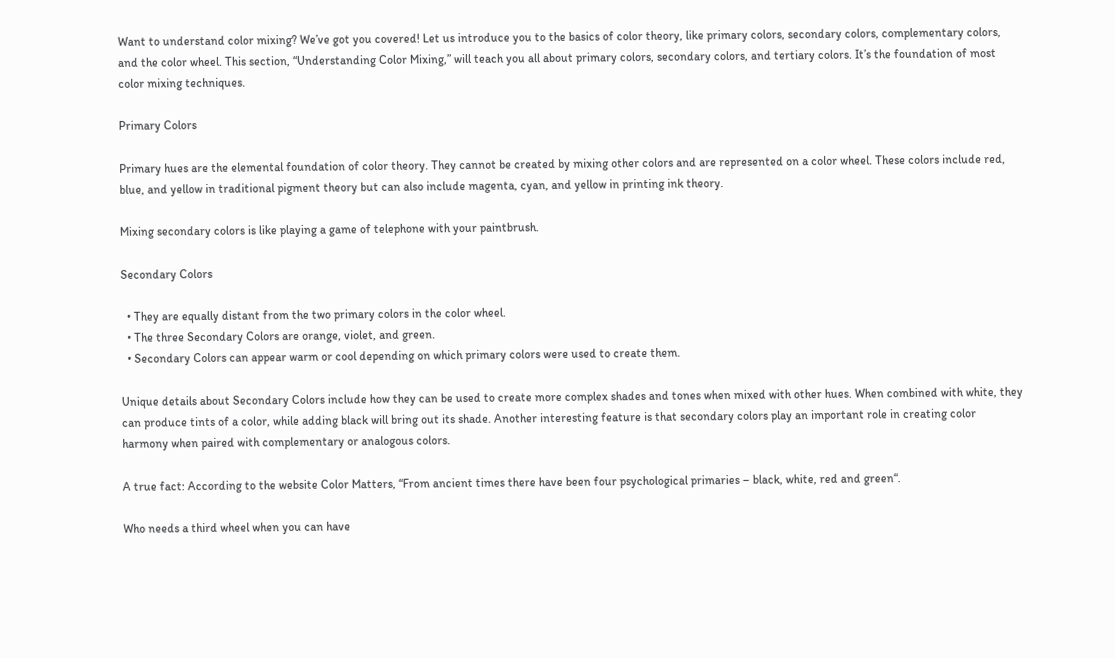Want to understand color mixing? We’ve got you covered! Let us introduce you to the basics of color theory, like primary colors, secondary colors, complementary colors, and the color wheel. This section, “Understanding Color Mixing,” will teach you all about primary colors, secondary colors, and tertiary colors. It’s the foundation of most color mixing techniques.

Primary Colors

Primary hues are the elemental foundation of color theory. They cannot be created by mixing other colors and are represented on a color wheel. These colors include red, blue, and yellow in traditional pigment theory but can also include magenta, cyan, and yellow in printing ink theory.

Mixing secondary colors is like playing a game of telephone with your paintbrush.

Secondary Colors

  • They are equally distant from the two primary colors in the color wheel.
  • The three Secondary Colors are orange, violet, and green.
  • Secondary Colors can appear warm or cool depending on which primary colors were used to create them.

Unique details about Secondary Colors include how they can be used to create more complex shades and tones when mixed with other hues. When combined with white, they can produce tints of a color, while adding black will bring out its shade. Another interesting feature is that secondary colors play an important role in creating color harmony when paired with complementary or analogous colors.

A true fact: According to the website Color Matters, “From ancient times there have been four psychological primaries – black, white, red and green“.

Who needs a third wheel when you can have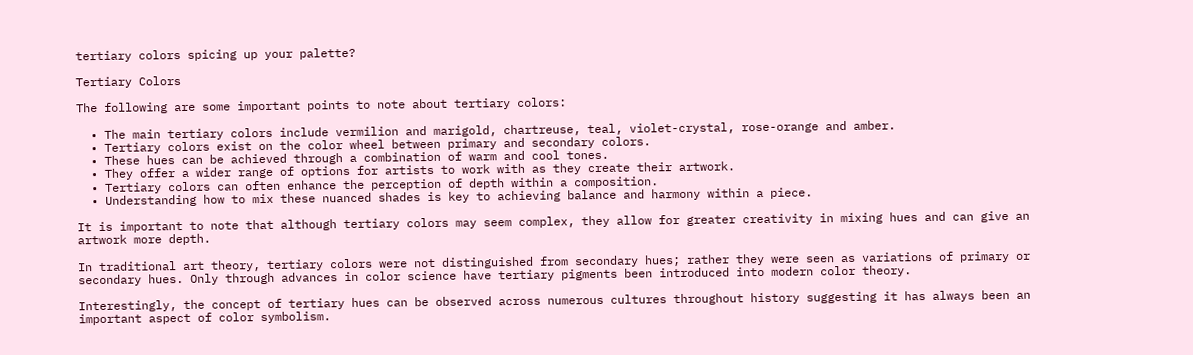tertiary colors spicing up your palette?

Tertiary Colors

The following are some important points to note about tertiary colors:

  • The main tertiary colors include vermilion and marigold, chartreuse, teal, violet-crystal, rose-orange and amber.
  • Tertiary colors exist on the color wheel between primary and secondary colors.
  • These hues can be achieved through a combination of warm and cool tones.
  • They offer a wider range of options for artists to work with as they create their artwork.
  • Tertiary colors can often enhance the perception of depth within a composition.
  • Understanding how to mix these nuanced shades is key to achieving balance and harmony within a piece.

It is important to note that although tertiary colors may seem complex, they allow for greater creativity in mixing hues and can give an artwork more depth.

In traditional art theory, tertiary colors were not distinguished from secondary hues; rather they were seen as variations of primary or secondary hues. Only through advances in color science have tertiary pigments been introduced into modern color theory.

Interestingly, the concept of tertiary hues can be observed across numerous cultures throughout history suggesting it has always been an important aspect of color symbolism.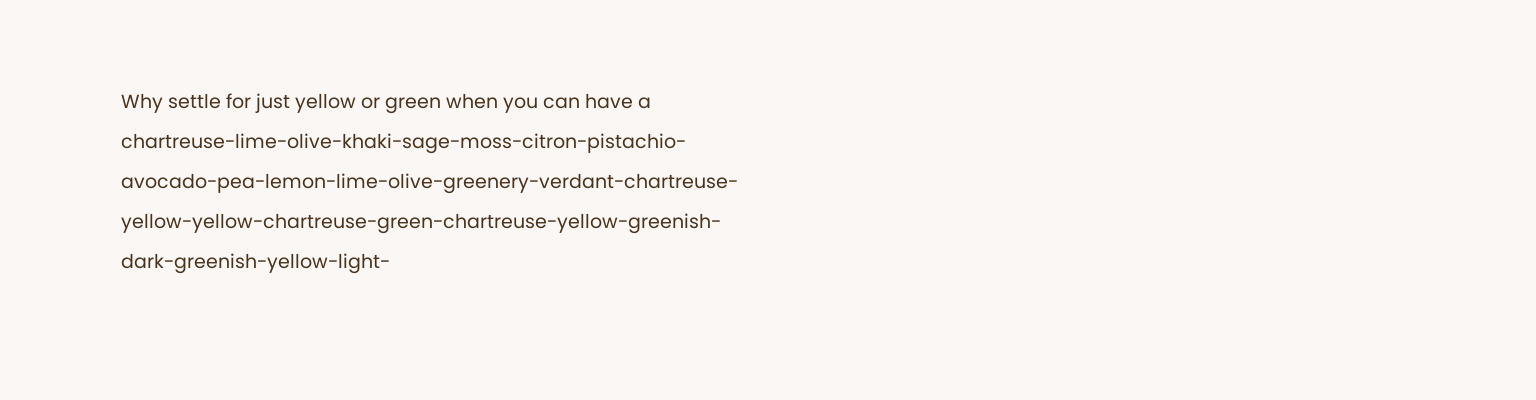Why settle for just yellow or green when you can have a chartreuse-lime-olive-khaki-sage-moss-citron-pistachio-avocado-pea-lemon-lime-olive-greenery-verdant-chartreuse-yellow-yellow-chartreuse-green-chartreuse-yellow-greenish-dark-greenish-yellow-light-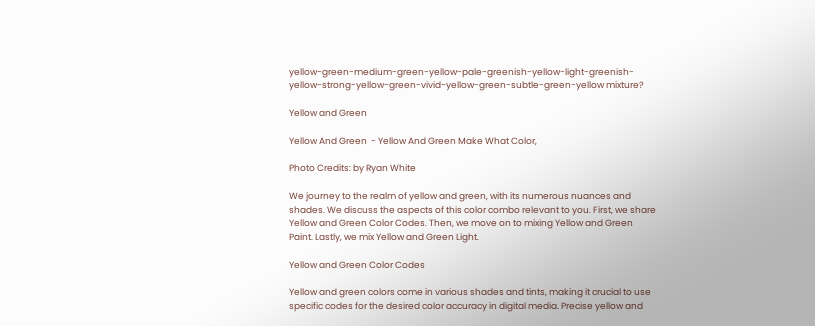yellow-green-medium-green-yellow-pale-greenish-yellow-light-greenish-yellow-strong-yellow-green-vivid-yellow-green-subtle-green-yellow mixture?

Yellow and Green

Yellow And Green  - Yellow And Green Make What Color,

Photo Credits: by Ryan White

We journey to the realm of yellow and green, with its numerous nuances and shades. We discuss the aspects of this color combo relevant to you. First, we share Yellow and Green Color Codes. Then, we move on to mixing Yellow and Green Paint. Lastly, we mix Yellow and Green Light.

Yellow and Green Color Codes

Yellow and green colors come in various shades and tints, making it crucial to use specific codes for the desired color accuracy in digital media. Precise yellow and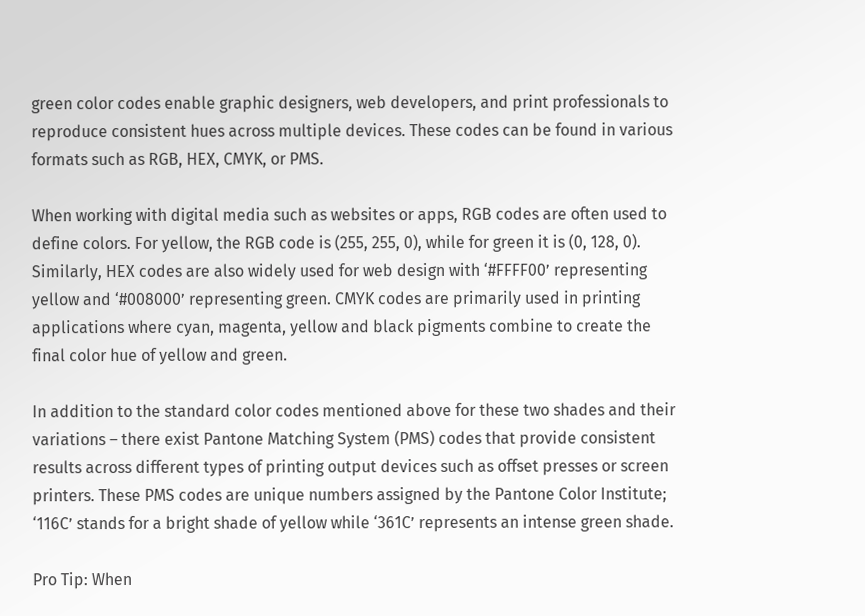green color codes enable graphic designers, web developers, and print professionals to reproduce consistent hues across multiple devices. These codes can be found in various formats such as RGB, HEX, CMYK, or PMS.

When working with digital media such as websites or apps, RGB codes are often used to define colors. For yellow, the RGB code is (255, 255, 0), while for green it is (0, 128, 0). Similarly, HEX codes are also widely used for web design with ‘#FFFF00’ representing yellow and ‘#008000’ representing green. CMYK codes are primarily used in printing applications where cyan, magenta, yellow and black pigments combine to create the final color hue of yellow and green.

In addition to the standard color codes mentioned above for these two shades and their variations – there exist Pantone Matching System (PMS) codes that provide consistent results across different types of printing output devices such as offset presses or screen printers. These PMS codes are unique numbers assigned by the Pantone Color Institute; ‘116C’ stands for a bright shade of yellow while ‘361C’ represents an intense green shade.

Pro Tip: When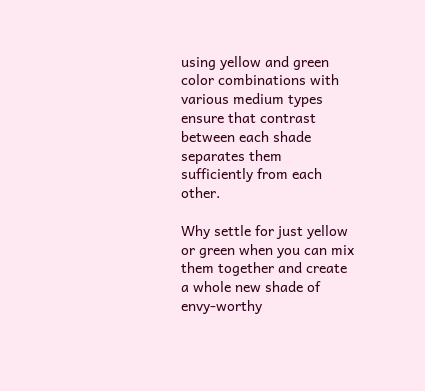using yellow and green color combinations with various medium types ensure that contrast between each shade separates them sufficiently from each other.

Why settle for just yellow or green when you can mix them together and create a whole new shade of envy-worthy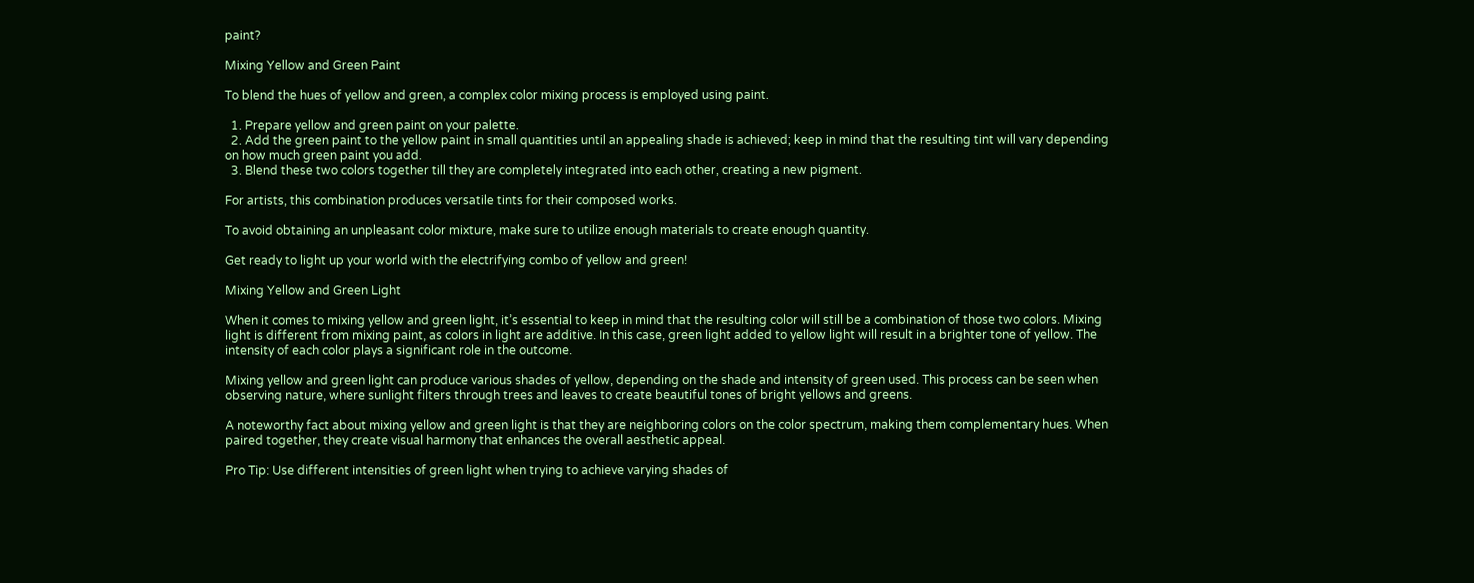paint?

Mixing Yellow and Green Paint

To blend the hues of yellow and green, a complex color mixing process is employed using paint.

  1. Prepare yellow and green paint on your palette.
  2. Add the green paint to the yellow paint in small quantities until an appealing shade is achieved; keep in mind that the resulting tint will vary depending on how much green paint you add.
  3. Blend these two colors together till they are completely integrated into each other, creating a new pigment.

For artists, this combination produces versatile tints for their composed works.

To avoid obtaining an unpleasant color mixture, make sure to utilize enough materials to create enough quantity.

Get ready to light up your world with the electrifying combo of yellow and green!

Mixing Yellow and Green Light

When it comes to mixing yellow and green light, it’s essential to keep in mind that the resulting color will still be a combination of those two colors. Mixing light is different from mixing paint, as colors in light are additive. In this case, green light added to yellow light will result in a brighter tone of yellow. The intensity of each color plays a significant role in the outcome.

Mixing yellow and green light can produce various shades of yellow, depending on the shade and intensity of green used. This process can be seen when observing nature, where sunlight filters through trees and leaves to create beautiful tones of bright yellows and greens.

A noteworthy fact about mixing yellow and green light is that they are neighboring colors on the color spectrum, making them complementary hues. When paired together, they create visual harmony that enhances the overall aesthetic appeal.

Pro Tip: Use different intensities of green light when trying to achieve varying shades of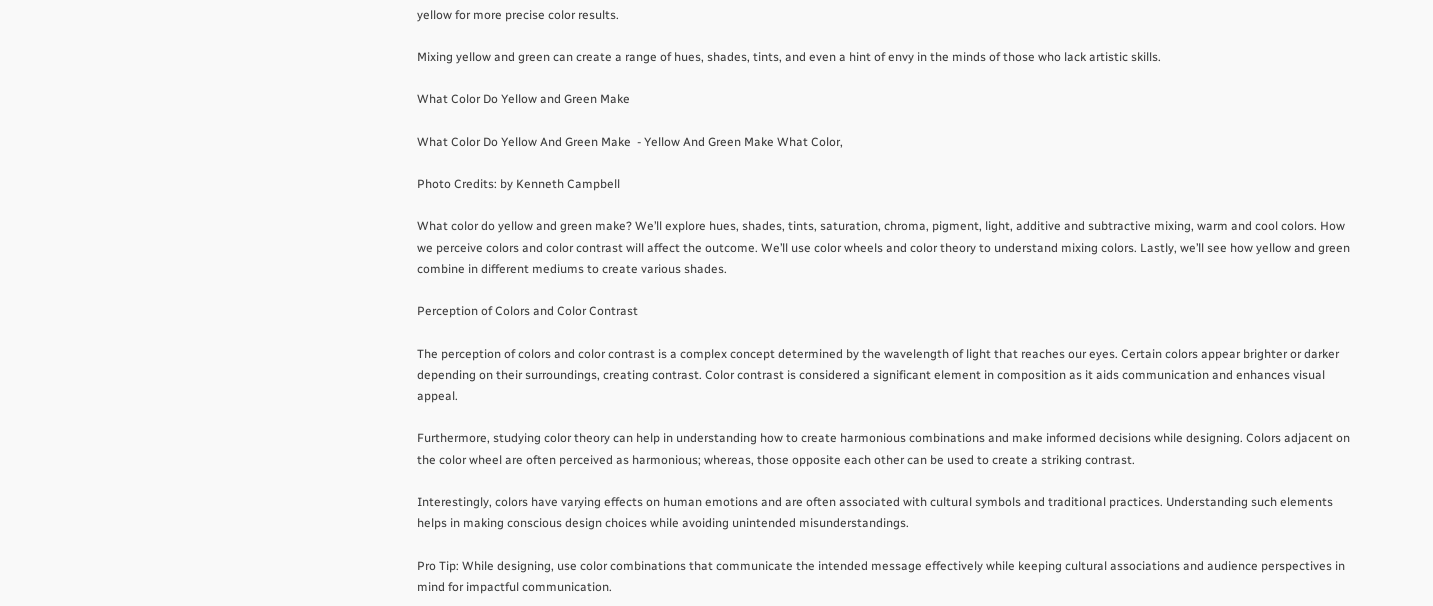yellow for more precise color results.

Mixing yellow and green can create a range of hues, shades, tints, and even a hint of envy in the minds of those who lack artistic skills.

What Color Do Yellow and Green Make

What Color Do Yellow And Green Make  - Yellow And Green Make What Color,

Photo Credits: by Kenneth Campbell

What color do yellow and green make? We’ll explore hues, shades, tints, saturation, chroma, pigment, light, additive and subtractive mixing, warm and cool colors. How we perceive colors and color contrast will affect the outcome. We’ll use color wheels and color theory to understand mixing colors. Lastly, we’ll see how yellow and green combine in different mediums to create various shades.

Perception of Colors and Color Contrast

The perception of colors and color contrast is a complex concept determined by the wavelength of light that reaches our eyes. Certain colors appear brighter or darker depending on their surroundings, creating contrast. Color contrast is considered a significant element in composition as it aids communication and enhances visual appeal.

Furthermore, studying color theory can help in understanding how to create harmonious combinations and make informed decisions while designing. Colors adjacent on the color wheel are often perceived as harmonious; whereas, those opposite each other can be used to create a striking contrast.

Interestingly, colors have varying effects on human emotions and are often associated with cultural symbols and traditional practices. Understanding such elements helps in making conscious design choices while avoiding unintended misunderstandings.

Pro Tip: While designing, use color combinations that communicate the intended message effectively while keeping cultural associations and audience perspectives in mind for impactful communication.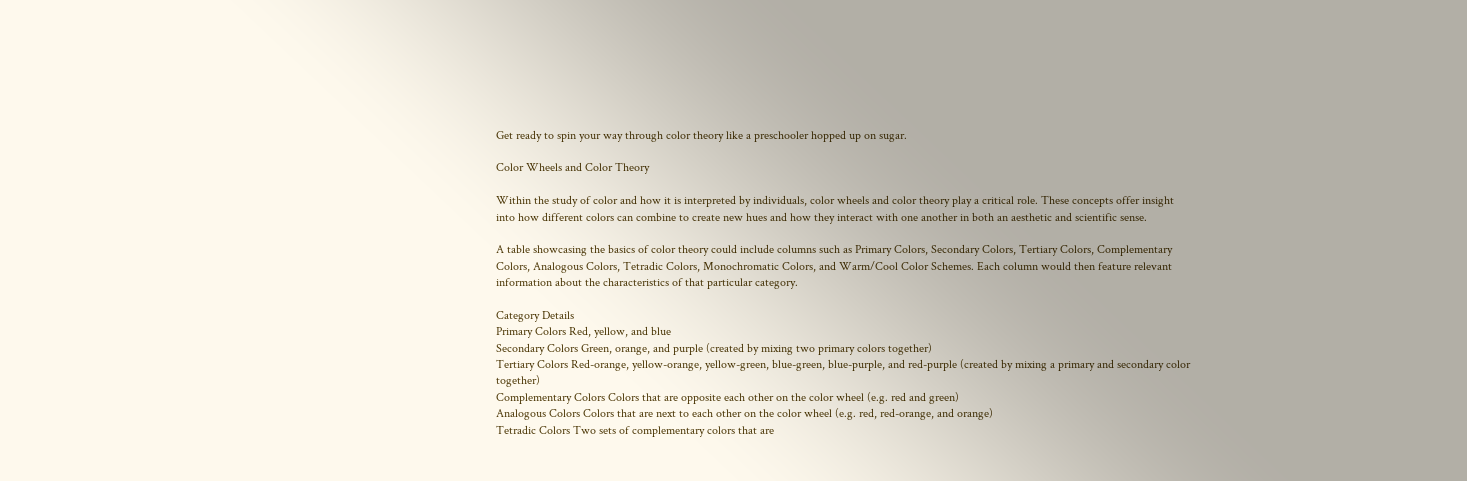Get ready to spin your way through color theory like a preschooler hopped up on sugar.

Color Wheels and Color Theory

Within the study of color and how it is interpreted by individuals, color wheels and color theory play a critical role. These concepts offer insight into how different colors can combine to create new hues and how they interact with one another in both an aesthetic and scientific sense.

A table showcasing the basics of color theory could include columns such as Primary Colors, Secondary Colors, Tertiary Colors, Complementary Colors, Analogous Colors, Tetradic Colors, Monochromatic Colors, and Warm/Cool Color Schemes. Each column would then feature relevant information about the characteristics of that particular category.

Category Details
Primary Colors Red, yellow, and blue
Secondary Colors Green, orange, and purple (created by mixing two primary colors together)
Tertiary Colors Red-orange, yellow-orange, yellow-green, blue-green, blue-purple, and red-purple (created by mixing a primary and secondary color together)
Complementary Colors Colors that are opposite each other on the color wheel (e.g. red and green)
Analogous Colors Colors that are next to each other on the color wheel (e.g. red, red-orange, and orange)
Tetradic Colors Two sets of complementary colors that are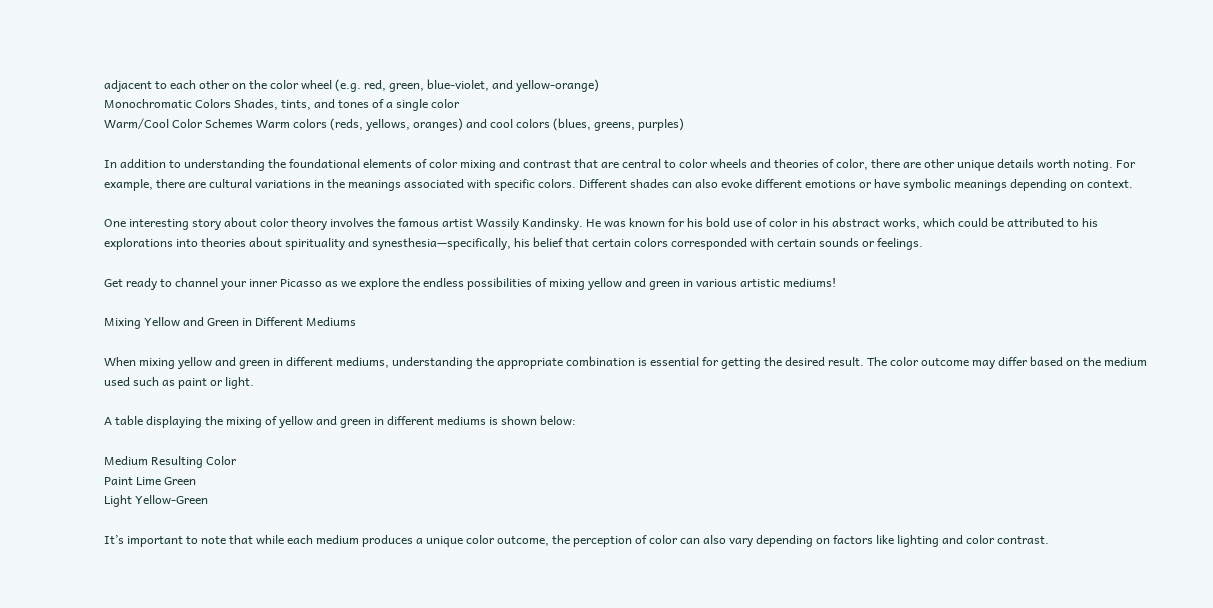adjacent to each other on the color wheel (e.g. red, green, blue-violet, and yellow-orange)
Monochromatic Colors Shades, tints, and tones of a single color
Warm/Cool Color Schemes Warm colors (reds, yellows, oranges) and cool colors (blues, greens, purples)

In addition to understanding the foundational elements of color mixing and contrast that are central to color wheels and theories of color, there are other unique details worth noting. For example, there are cultural variations in the meanings associated with specific colors. Different shades can also evoke different emotions or have symbolic meanings depending on context.

One interesting story about color theory involves the famous artist Wassily Kandinsky. He was known for his bold use of color in his abstract works, which could be attributed to his explorations into theories about spirituality and synesthesia—specifically, his belief that certain colors corresponded with certain sounds or feelings.

Get ready to channel your inner Picasso as we explore the endless possibilities of mixing yellow and green in various artistic mediums!

Mixing Yellow and Green in Different Mediums

When mixing yellow and green in different mediums, understanding the appropriate combination is essential for getting the desired result. The color outcome may differ based on the medium used such as paint or light.

A table displaying the mixing of yellow and green in different mediums is shown below:

Medium Resulting Color
Paint Lime Green
Light Yellow-Green

It’s important to note that while each medium produces a unique color outcome, the perception of color can also vary depending on factors like lighting and color contrast.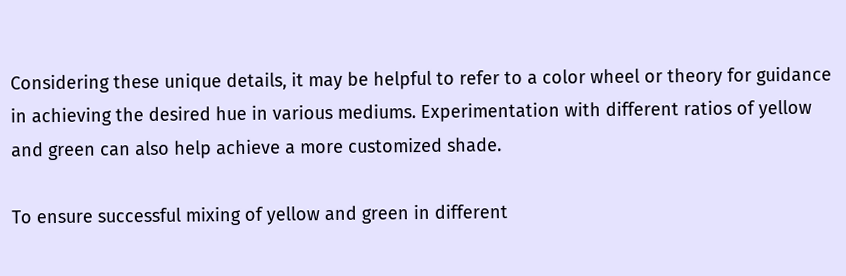Considering these unique details, it may be helpful to refer to a color wheel or theory for guidance in achieving the desired hue in various mediums. Experimentation with different ratios of yellow and green can also help achieve a more customized shade.

To ensure successful mixing of yellow and green in different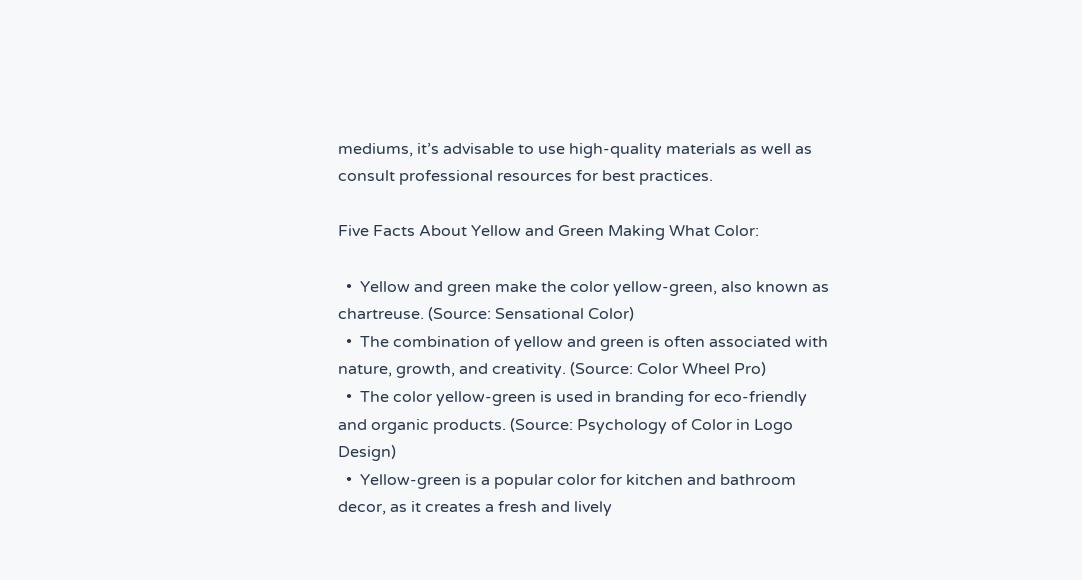mediums, it’s advisable to use high-quality materials as well as consult professional resources for best practices.

Five Facts About Yellow and Green Making What Color:

  •  Yellow and green make the color yellow-green, also known as chartreuse. (Source: Sensational Color)
  •  The combination of yellow and green is often associated with nature, growth, and creativity. (Source: Color Wheel Pro)
  •  The color yellow-green is used in branding for eco-friendly and organic products. (Source: Psychology of Color in Logo Design)
  •  Yellow-green is a popular color for kitchen and bathroom decor, as it creates a fresh and lively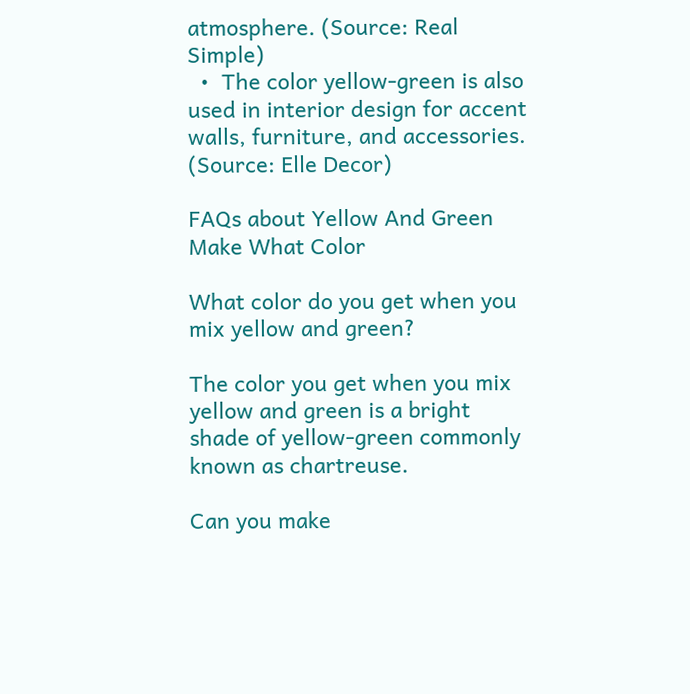atmosphere. (Source: Real Simple)
  •  The color yellow-green is also used in interior design for accent walls, furniture, and accessories. (Source: Elle Decor)

FAQs about Yellow And Green Make What Color

What color do you get when you mix yellow and green?

The color you get when you mix yellow and green is a bright shade of yellow-green commonly known as chartreuse.

Can you make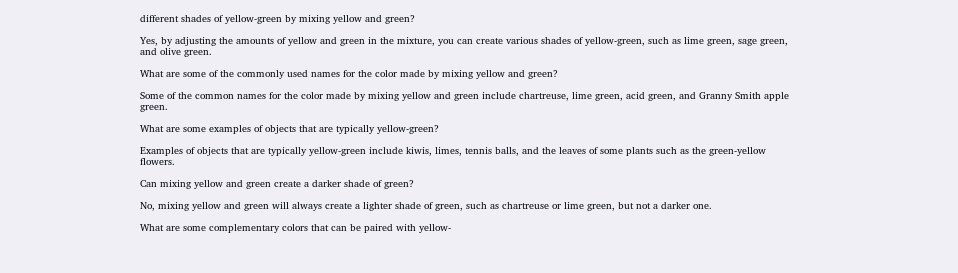different shades of yellow-green by mixing yellow and green?

Yes, by adjusting the amounts of yellow and green in the mixture, you can create various shades of yellow-green, such as lime green, sage green, and olive green.

What are some of the commonly used names for the color made by mixing yellow and green?

Some of the common names for the color made by mixing yellow and green include chartreuse, lime green, acid green, and Granny Smith apple green.

What are some examples of objects that are typically yellow-green?

Examples of objects that are typically yellow-green include kiwis, limes, tennis balls, and the leaves of some plants such as the green-yellow flowers.

Can mixing yellow and green create a darker shade of green?

No, mixing yellow and green will always create a lighter shade of green, such as chartreuse or lime green, but not a darker one.

What are some complementary colors that can be paired with yellow-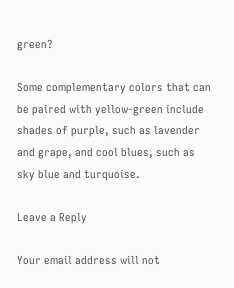green?

Some complementary colors that can be paired with yellow-green include shades of purple, such as lavender and grape, and cool blues, such as sky blue and turquoise.

Leave a Reply

Your email address will not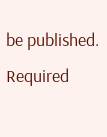be published. Required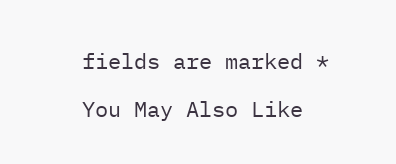fields are marked *

You May Also Like